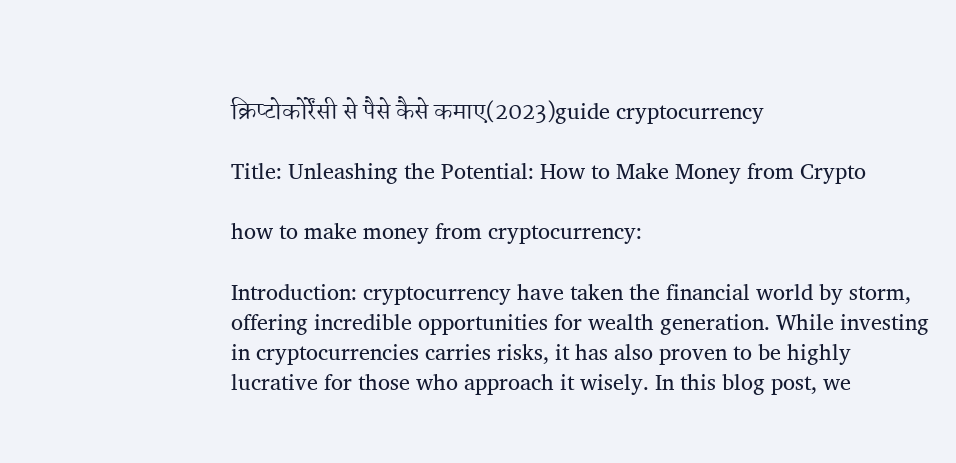क्रिप्टोकोर्रेंसी से पैसे कैसे कमाए(2023)guide cryptocurrency

Title: Unleashing the Potential: How to Make Money from Crypto

how to make money from cryptocurrency:

Introduction: cryptocurrency have taken the financial world by storm, offering incredible opportunities for wealth generation. While investing in cryptocurrencies carries risks, it has also proven to be highly lucrative for those who approach it wisely. In this blog post, we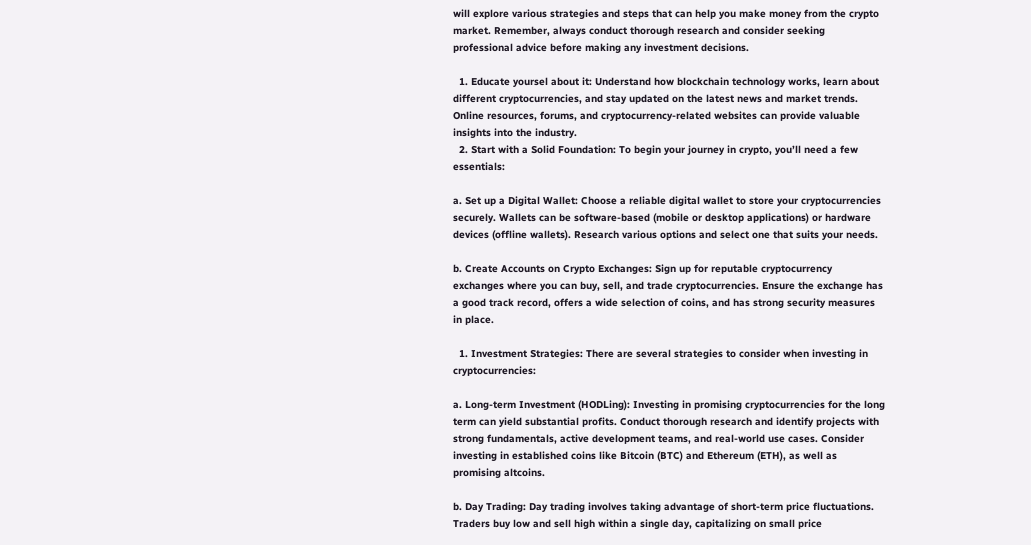will explore various strategies and steps that can help you make money from the crypto market. Remember, always conduct thorough research and consider seeking professional advice before making any investment decisions.

  1. Educate yoursel about it: Understand how blockchain technology works, learn about different cryptocurrencies, and stay updated on the latest news and market trends. Online resources, forums, and cryptocurrency-related websites can provide valuable insights into the industry.
  2. Start with a Solid Foundation: To begin your journey in crypto, you’ll need a few essentials:

a. Set up a Digital Wallet: Choose a reliable digital wallet to store your cryptocurrencies securely. Wallets can be software-based (mobile or desktop applications) or hardware devices (offline wallets). Research various options and select one that suits your needs.

b. Create Accounts on Crypto Exchanges: Sign up for reputable cryptocurrency exchanges where you can buy, sell, and trade cryptocurrencies. Ensure the exchange has a good track record, offers a wide selection of coins, and has strong security measures in place.

  1. Investment Strategies: There are several strategies to consider when investing in cryptocurrencies:

a. Long-term Investment (HODLing): Investing in promising cryptocurrencies for the long term can yield substantial profits. Conduct thorough research and identify projects with strong fundamentals, active development teams, and real-world use cases. Consider investing in established coins like Bitcoin (BTC) and Ethereum (ETH), as well as promising altcoins.

b. Day Trading: Day trading involves taking advantage of short-term price fluctuations. Traders buy low and sell high within a single day, capitalizing on small price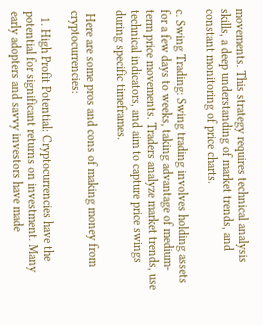movements. This strategy requires technical analysis skills, a deep understanding of market trends, and constant monitoring of price charts.

c. Swing Trading: Swing trading involves holding assets for a few days to weeks, taking advantage of medium-term price movements. Traders analyze market trends, use technical indicators, and aim to capture price swings during specific timeframes.

 Here are some pros and cons of making money from cryptocurrencies:

  1. High Profit Potential: Cryptocurrencies have the potential for significant returns on investment. Many early adopters and savvy investors have made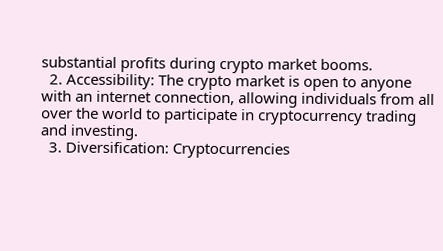substantial profits during crypto market booms.
  2. Accessibility: The crypto market is open to anyone with an internet connection, allowing individuals from all over the world to participate in cryptocurrency trading and investing.
  3. Diversification: Cryptocurrencies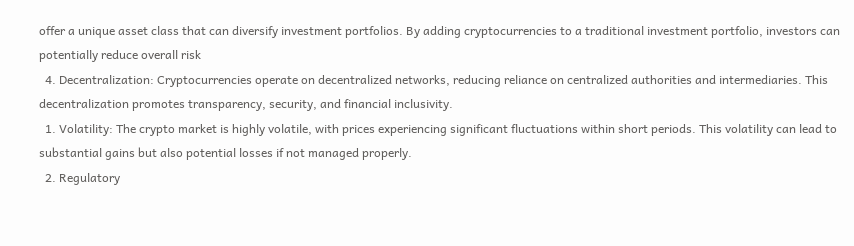offer a unique asset class that can diversify investment portfolios. By adding cryptocurrencies to a traditional investment portfolio, investors can potentially reduce overall risk
  4. Decentralization: Cryptocurrencies operate on decentralized networks, reducing reliance on centralized authorities and intermediaries. This decentralization promotes transparency, security, and financial inclusivity.
  1. Volatility: The crypto market is highly volatile, with prices experiencing significant fluctuations within short periods. This volatility can lead to substantial gains but also potential losses if not managed properly.
  2. Regulatory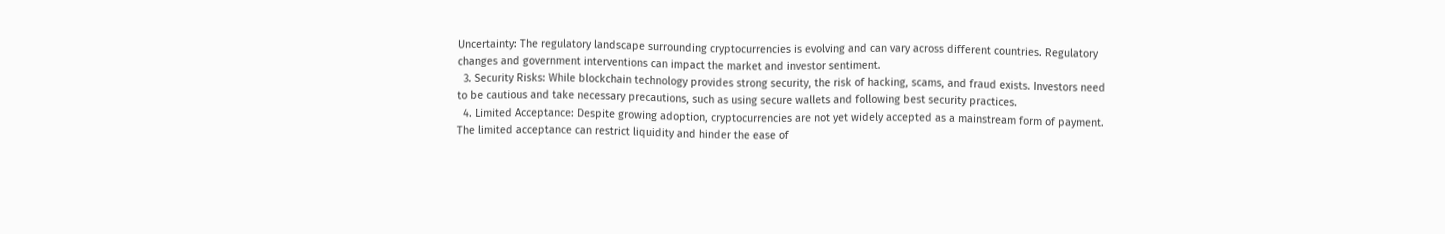Uncertainty: The regulatory landscape surrounding cryptocurrencies is evolving and can vary across different countries. Regulatory changes and government interventions can impact the market and investor sentiment.
  3. Security Risks: While blockchain technology provides strong security, the risk of hacking, scams, and fraud exists. Investors need to be cautious and take necessary precautions, such as using secure wallets and following best security practices.
  4. Limited Acceptance: Despite growing adoption, cryptocurrencies are not yet widely accepted as a mainstream form of payment. The limited acceptance can restrict liquidity and hinder the ease of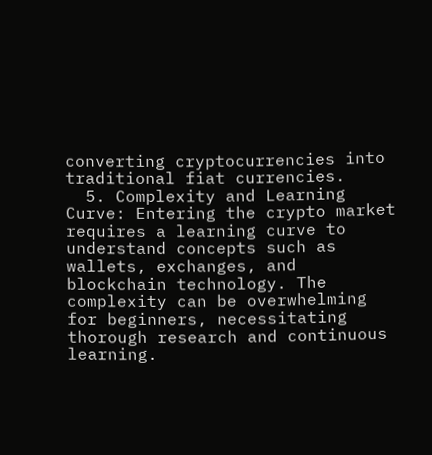converting cryptocurrencies into traditional fiat currencies.
  5. Complexity and Learning Curve: Entering the crypto market requires a learning curve to understand concepts such as wallets, exchanges, and blockchain technology. The complexity can be overwhelming for beginners, necessitating thorough research and continuous learning.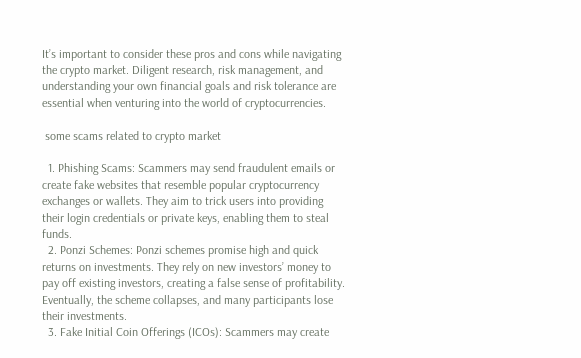It’s important to consider these pros and cons while navigating the crypto market. Diligent research, risk management, and understanding your own financial goals and risk tolerance are essential when venturing into the world of cryptocurrencies.

 some scams related to crypto market

  1. Phishing Scams: Scammers may send fraudulent emails or create fake websites that resemble popular cryptocurrency exchanges or wallets. They aim to trick users into providing their login credentials or private keys, enabling them to steal funds.
  2. Ponzi Schemes: Ponzi schemes promise high and quick returns on investments. They rely on new investors’ money to pay off existing investors, creating a false sense of profitability. Eventually, the scheme collapses, and many participants lose their investments.
  3. Fake Initial Coin Offerings (ICOs): Scammers may create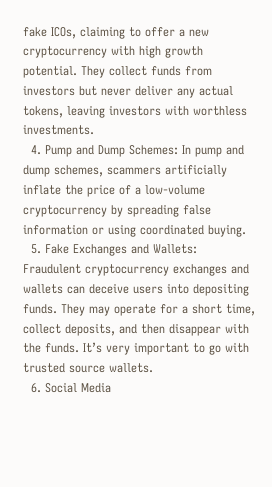fake ICOs, claiming to offer a new cryptocurrency with high growth potential. They collect funds from investors but never deliver any actual tokens, leaving investors with worthless investments.
  4. Pump and Dump Schemes: In pump and dump schemes, scammers artificially inflate the price of a low-volume cryptocurrency by spreading false information or using coordinated buying.
  5. Fake Exchanges and Wallets: Fraudulent cryptocurrency exchanges and wallets can deceive users into depositing funds. They may operate for a short time, collect deposits, and then disappear with the funds. It’s very important to go with trusted source wallets.
  6. Social Media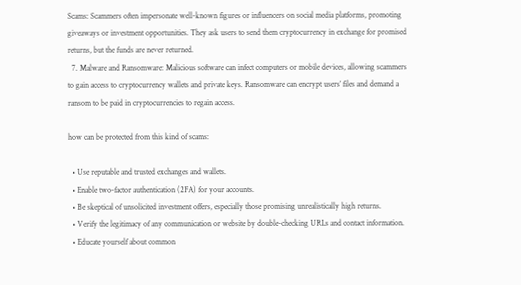Scams: Scammers often impersonate well-known figures or influencers on social media platforms, promoting giveaways or investment opportunities. They ask users to send them cryptocurrency in exchange for promised returns, but the funds are never returned.
  7. Malware and Ransomware: Malicious software can infect computers or mobile devices, allowing scammers to gain access to cryptocurrency wallets and private keys. Ransomware can encrypt users’ files and demand a ransom to be paid in cryptocurrencies to regain access.

how can be protected from this kind of scams:

  • Use reputable and trusted exchanges and wallets.
  • Enable two-factor authentication (2FA) for your accounts.
  • Be skeptical of unsolicited investment offers, especially those promising unrealistically high returns.
  • Verify the legitimacy of any communication or website by double-checking URLs and contact information.
  • Educate yourself about common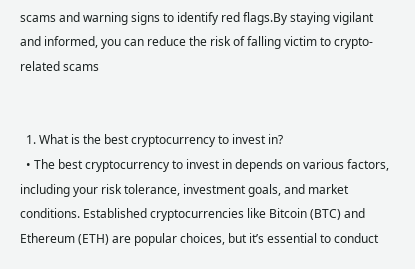scams and warning signs to identify red flags.By staying vigilant and informed, you can reduce the risk of falling victim to crypto-related scams


  1. What is the best cryptocurrency to invest in?
  • The best cryptocurrency to invest in depends on various factors, including your risk tolerance, investment goals, and market conditions. Established cryptocurrencies like Bitcoin (BTC) and Ethereum (ETH) are popular choices, but it’s essential to conduct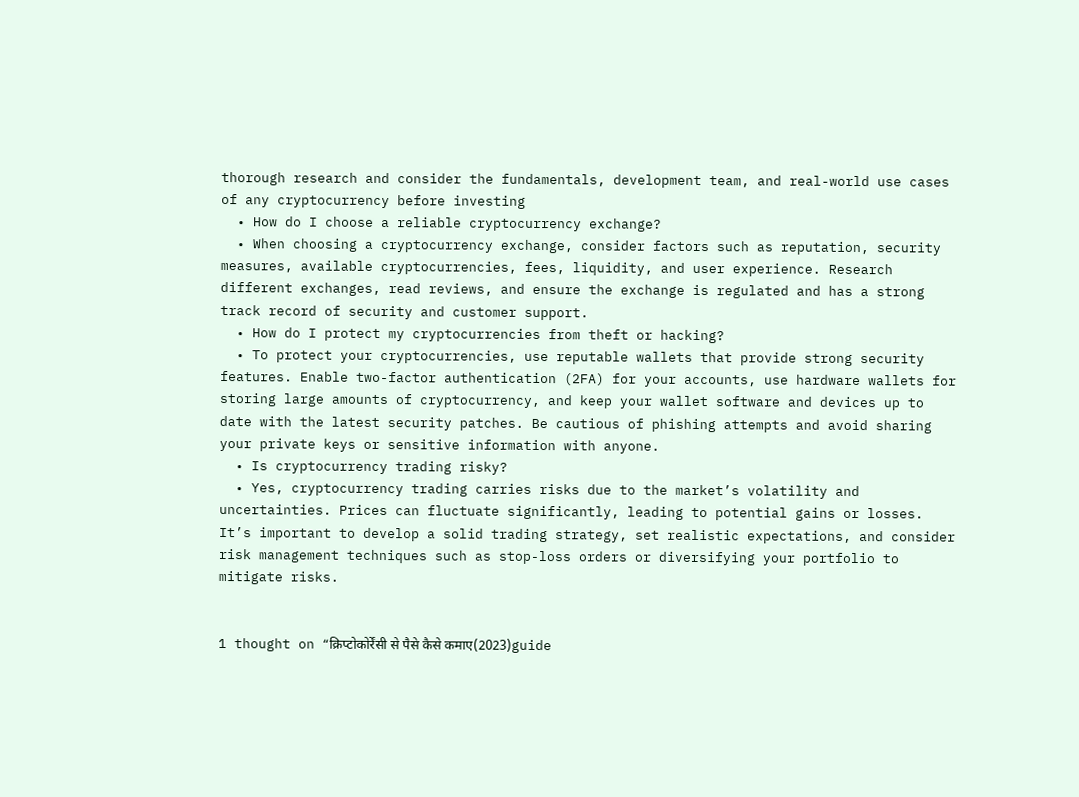thorough research and consider the fundamentals, development team, and real-world use cases of any cryptocurrency before investing
  • How do I choose a reliable cryptocurrency exchange?
  • When choosing a cryptocurrency exchange, consider factors such as reputation, security measures, available cryptocurrencies, fees, liquidity, and user experience. Research different exchanges, read reviews, and ensure the exchange is regulated and has a strong track record of security and customer support.
  • How do I protect my cryptocurrencies from theft or hacking?
  • To protect your cryptocurrencies, use reputable wallets that provide strong security features. Enable two-factor authentication (2FA) for your accounts, use hardware wallets for storing large amounts of cryptocurrency, and keep your wallet software and devices up to date with the latest security patches. Be cautious of phishing attempts and avoid sharing your private keys or sensitive information with anyone.
  • Is cryptocurrency trading risky?
  • Yes, cryptocurrency trading carries risks due to the market’s volatility and uncertainties. Prices can fluctuate significantly, leading to potential gains or losses. It’s important to develop a solid trading strategy, set realistic expectations, and consider risk management techniques such as stop-loss orders or diversifying your portfolio to mitigate risks.


1 thought on “क्रिप्टोकोर्रेंसी से पैसे कैसे कमाए(2023)guide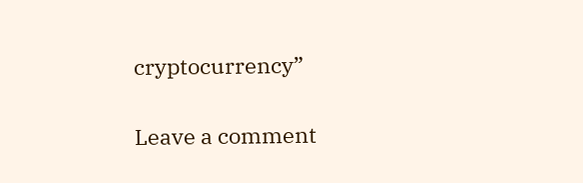cryptocurrency”

Leave a comment